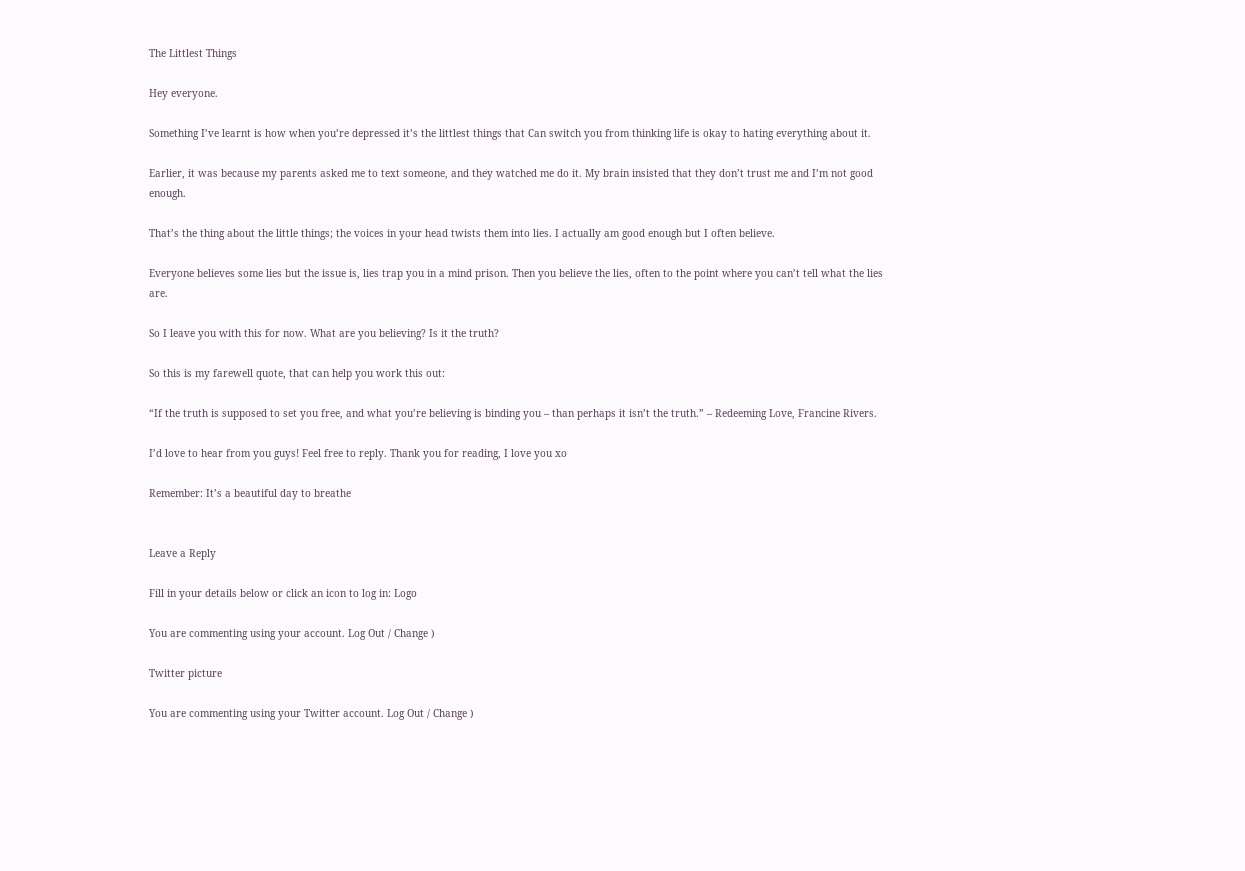The Littlest Things

Hey everyone.

Something I’ve learnt is how when you’re depressed it’s the littlest things that Can switch you from thinking life is okay to hating everything about it.

Earlier, it was because my parents asked me to text someone, and they watched me do it. My brain insisted that they don’t trust me and I’m not good enough.

That’s the thing about the little things; the voices in your head twists them into lies. I actually am good enough but I often believe.

Everyone believes some lies but the issue is, lies trap you in a mind prison. Then you believe the lies, often to the point where you can’t tell what the lies are.

So I leave you with this for now. What are you believing? Is it the truth?

So this is my farewell quote, that can help you work this out:

“If the truth is supposed to set you free, and what you’re believing is binding you – than perhaps it isn’t the truth.” – Redeeming Love, Francine Rivers.

I’d love to hear from you guys! Feel free to reply. Thank you for reading, I love you xo

Remember: It’s a beautiful day to breathe


Leave a Reply

Fill in your details below or click an icon to log in: Logo

You are commenting using your account. Log Out / Change )

Twitter picture

You are commenting using your Twitter account. Log Out / Change )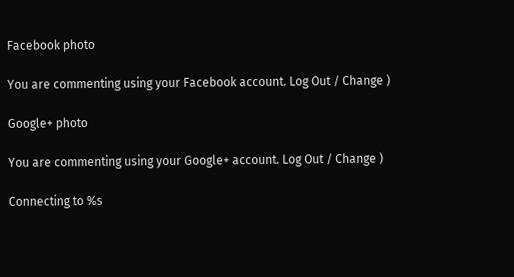Facebook photo

You are commenting using your Facebook account. Log Out / Change )

Google+ photo

You are commenting using your Google+ account. Log Out / Change )

Connecting to %s